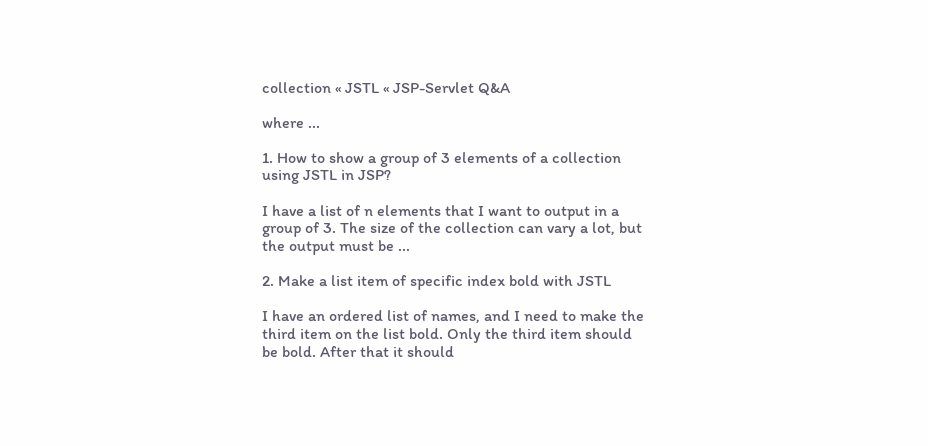collection « JSTL « JSP-Servlet Q&A

where ...

1. How to show a group of 3 elements of a collection using JSTL in JSP?

I have a list of n elements that I want to output in a group of 3. The size of the collection can vary a lot, but the output must be ...

2. Make a list item of specific index bold with JSTL

I have an ordered list of names, and I need to make the third item on the list bold. Only the third item should be bold. After that it should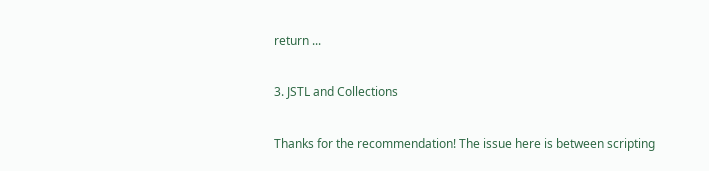return ...

3. JSTL and Collections

Thanks for the recommendation! The issue here is between scripting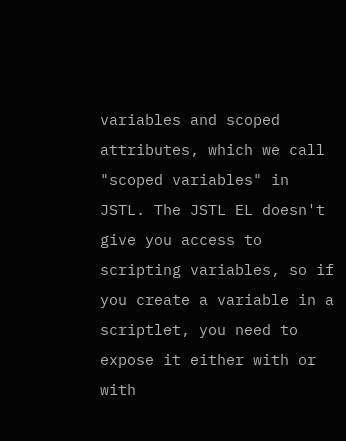variables and scoped attributes, which we call "scoped variables" in JSTL. The JSTL EL doesn't give you access to scripting variables, so if you create a variable in a scriptlet, you need to expose it either with or with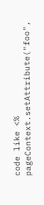code like <% pageContext.setAttribute("foo",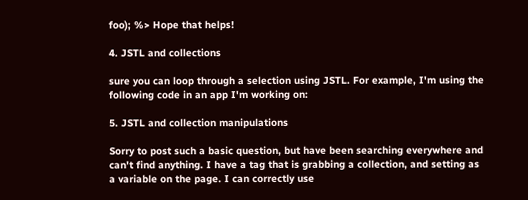foo); %> Hope that helps!

4. JSTL and collections

sure you can loop through a selection using JSTL. For example, I'm using the following code in an app I'm working on:

5. JSTL and collection manipulations

Sorry to post such a basic question, but have been searching everywhere and can't find anything. I have a tag that is grabbing a collection, and setting as a variable on the page. I can correctly use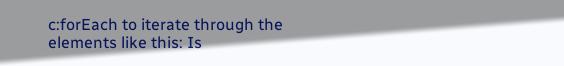c:forEach to iterate through the elements like this: Is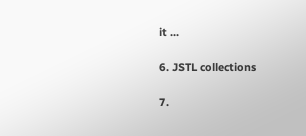it ...

6. JSTL collections

7.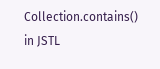Collection.contains() in JSTL